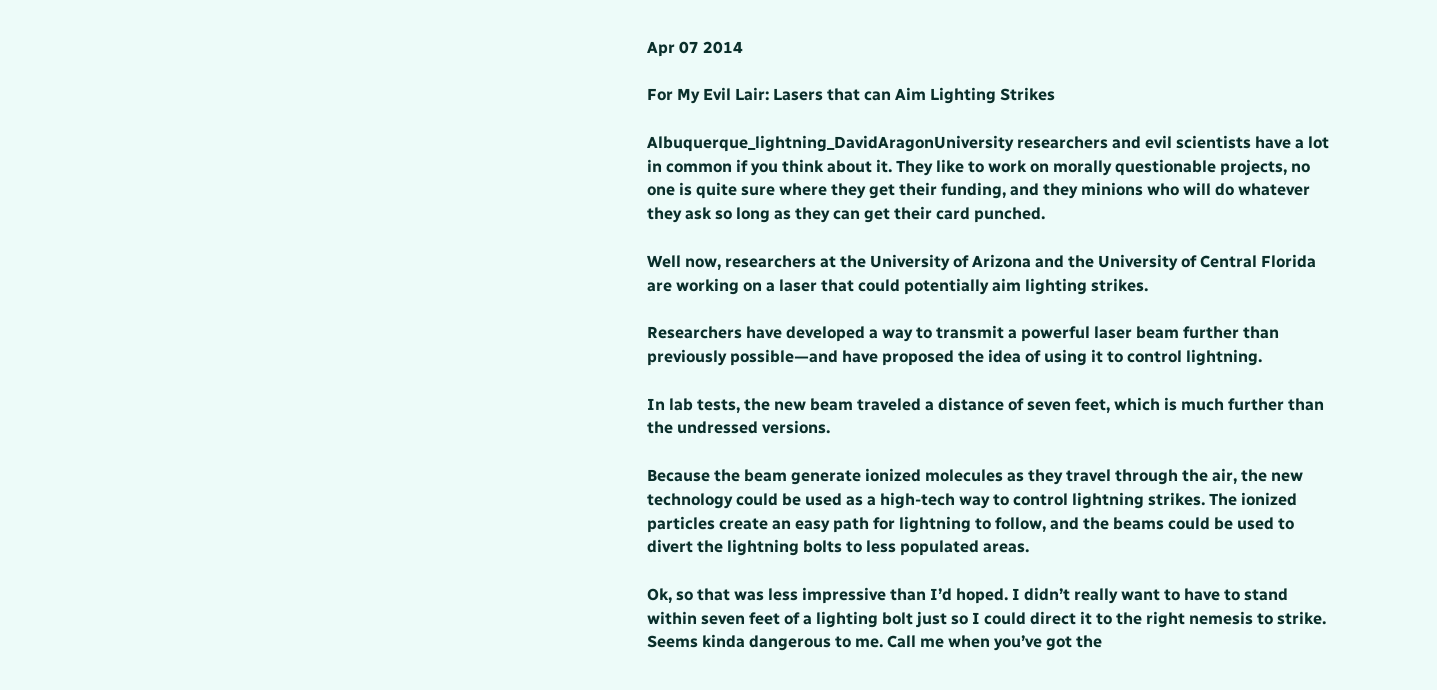Apr 07 2014

For My Evil Lair: Lasers that can Aim Lighting Strikes

Albuquerque_lightning_DavidAragonUniversity researchers and evil scientists have a lot in common if you think about it. They like to work on morally questionable projects, no one is quite sure where they get their funding, and they minions who will do whatever they ask so long as they can get their card punched.

Well now, researchers at the University of Arizona and the University of Central Florida are working on a laser that could potentially aim lighting strikes.

Researchers have developed a way to transmit a powerful laser beam further than previously possible—and have proposed the idea of using it to control lightning.

In lab tests, the new beam traveled a distance of seven feet, which is much further than the undressed versions.

Because the beam generate ionized molecules as they travel through the air, the new technology could be used as a high-tech way to control lightning strikes. The ionized particles create an easy path for lightning to follow, and the beams could be used to divert the lightning bolts to less populated areas.

Ok, so that was less impressive than I’d hoped. I didn’t really want to have to stand within seven feet of a lighting bolt just so I could direct it to the right nemesis to strike. Seems kinda dangerous to me. Call me when you’ve got the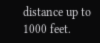distance up to 1000 feet.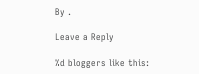By .

Leave a Reply

%d bloggers like this: